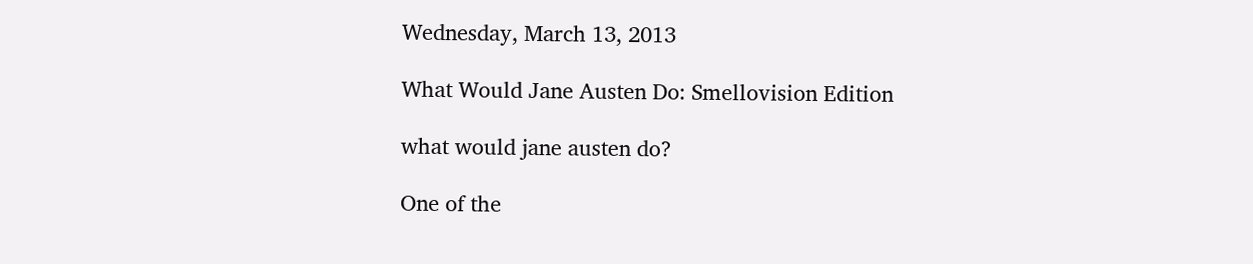Wednesday, March 13, 2013

What Would Jane Austen Do: Smellovision Edition

what would jane austen do?

One of the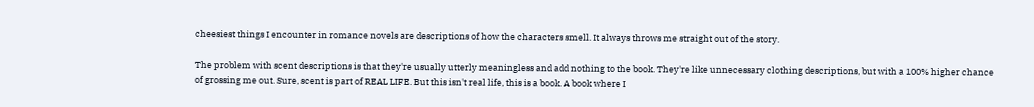cheesiest things I encounter in romance novels are descriptions of how the characters smell. It always throws me straight out of the story.

The problem with scent descriptions is that they're usually utterly meaningless and add nothing to the book. They're like unnecessary clothing descriptions, but with a 100% higher chance of grossing me out. Sure, scent is part of REAL LIFE. But this isn't real life, this is a book. A book where I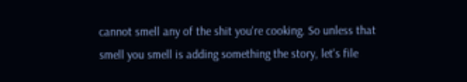cannot smell any of the shit you're cooking. So unless that smell you smell is adding something the story, let's file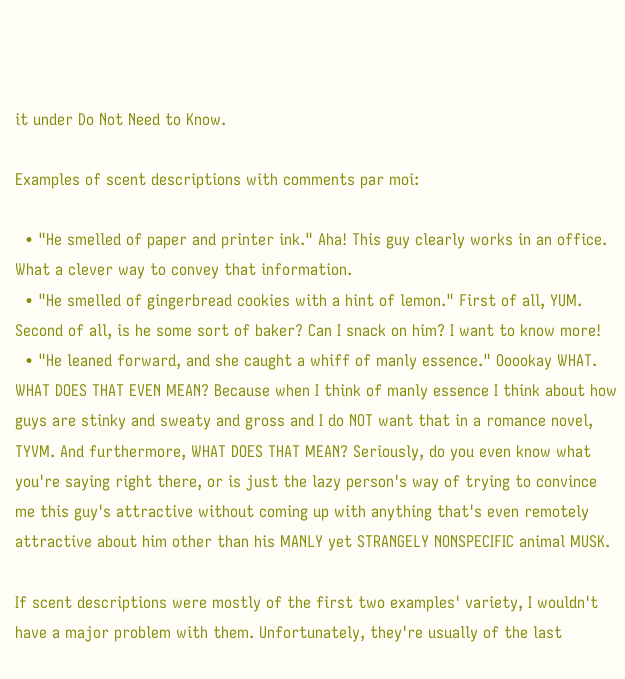it under Do Not Need to Know.

Examples of scent descriptions with comments par moi:

  • "He smelled of paper and printer ink." Aha! This guy clearly works in an office. What a clever way to convey that information.
  • "He smelled of gingerbread cookies with a hint of lemon." First of all, YUM. Second of all, is he some sort of baker? Can I snack on him? I want to know more!
  • "He leaned forward, and she caught a whiff of manly essence." Ooookay WHAT. WHAT DOES THAT EVEN MEAN? Because when I think of manly essence I think about how guys are stinky and sweaty and gross and I do NOT want that in a romance novel, TYVM. And furthermore, WHAT DOES THAT MEAN? Seriously, do you even know what you're saying right there, or is just the lazy person's way of trying to convince me this guy's attractive without coming up with anything that's even remotely attractive about him other than his MANLY yet STRANGELY NONSPECIFIC animal MUSK.

If scent descriptions were mostly of the first two examples' variety, I wouldn't have a major problem with them. Unfortunately, they're usually of the last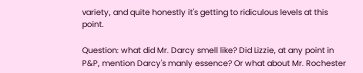variety, and quite honestly it's getting to ridiculous levels at this point.

Question: what did Mr. Darcy smell like? Did Lizzie, at any point in P&P, mention Darcy's manly essence? Or what about Mr. Rochester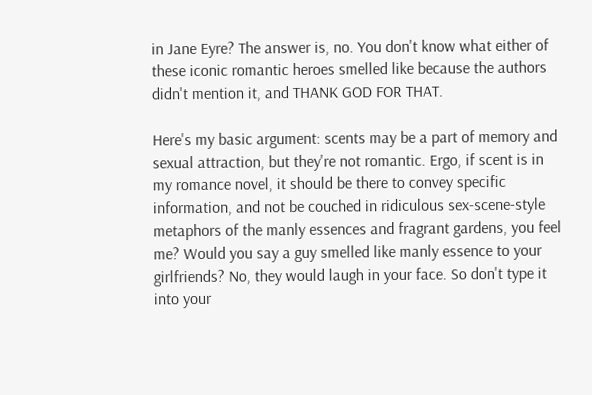in Jane Eyre? The answer is, no. You don't know what either of these iconic romantic heroes smelled like because the authors didn't mention it, and THANK GOD FOR THAT.

Here's my basic argument: scents may be a part of memory and sexual attraction, but they're not romantic. Ergo, if scent is in my romance novel, it should be there to convey specific information, and not be couched in ridiculous sex-scene-style metaphors of the manly essences and fragrant gardens, you feel me? Would you say a guy smelled like manly essence to your girlfriends? No, they would laugh in your face. So don't type it into your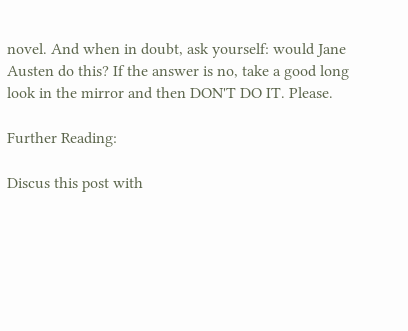novel. And when in doubt, ask yourself: would Jane Austen do this? If the answer is no, take a good long look in the mirror and then DON'T DO IT. Please.

Further Reading:

Discus this post with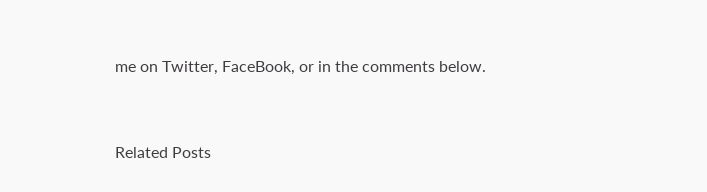me on Twitter, FaceBook, or in the comments below.


Related Posts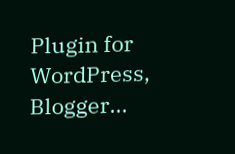Plugin for WordPress, Blogger...